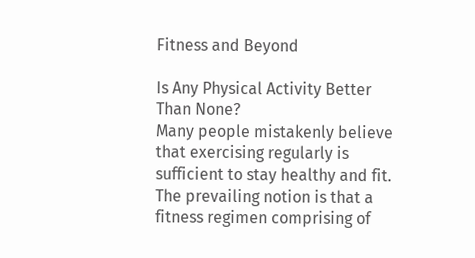Fitness and Beyond

Is Any Physical Activity Better Than None?
Many people mistakenly believe that exercising regularly is sufficient to stay healthy and fit. The prevailing notion is that a fitness regimen comprising of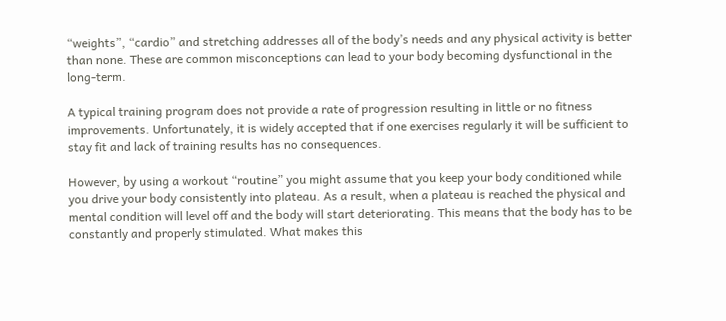“weights”, “cardio” and stretching addresses all of the body’s needs and any physical activity is better than none. These are common misconceptions can lead to your body becoming dysfunctional in the long-term.

A typical training program does not provide a rate of progression resulting in little or no fitness improvements. Unfortunately, it is widely accepted that if one exercises regularly it will be sufficient to stay fit and lack of training results has no consequences.

However, by using a workout “routine” you might assume that you keep your body conditioned while you drive your body consistently into plateau. As a result, when a plateau is reached the physical and mental condition will level off and the body will start deteriorating. This means that the body has to be constantly and properly stimulated. What makes this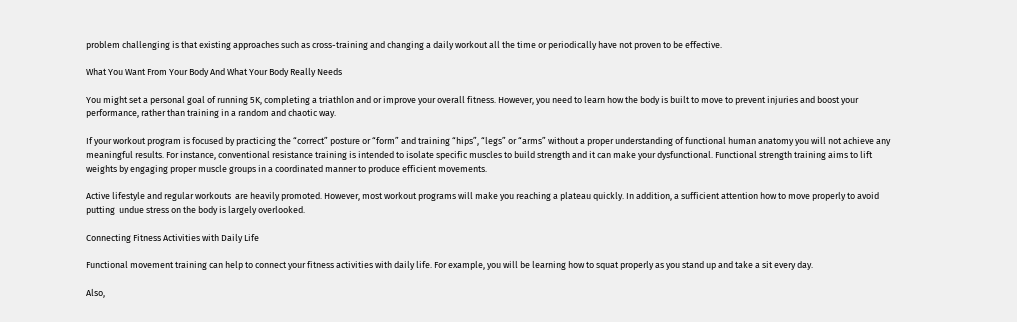problem challenging is that existing approaches such as cross-training and changing a daily workout all the time or periodically have not proven to be effective.

What You Want From Your Body And What Your Body Really Needs

You might set a personal goal of running 5K, completing a triathlon and or improve your overall fitness. However, you need to learn how the body is built to move to prevent injuries and boost your performance, rather than training in a random and chaotic way.

If your workout program is focused by practicing the “correct” posture or “form” and training “hips”, “legs” or “arms” without a proper understanding of functional human anatomy you will not achieve any meaningful results. For instance, conventional resistance training is intended to isolate specific muscles to build strength and it can make your dysfunctional. Functional strength training aims to lift weights by engaging proper muscle groups in a coordinated manner to produce efficient movements.

Active lifestyle and regular workouts  are heavily promoted. However, most workout programs will make you reaching a plateau quickly. In addition, a sufficient attention how to move properly to avoid putting  undue stress on the body is largely overlooked.

Connecting Fitness Activities with Daily Life

Functional movement training can help to connect your fitness activities with daily life. For example, you will be learning how to squat properly as you stand up and take a sit every day.

Also,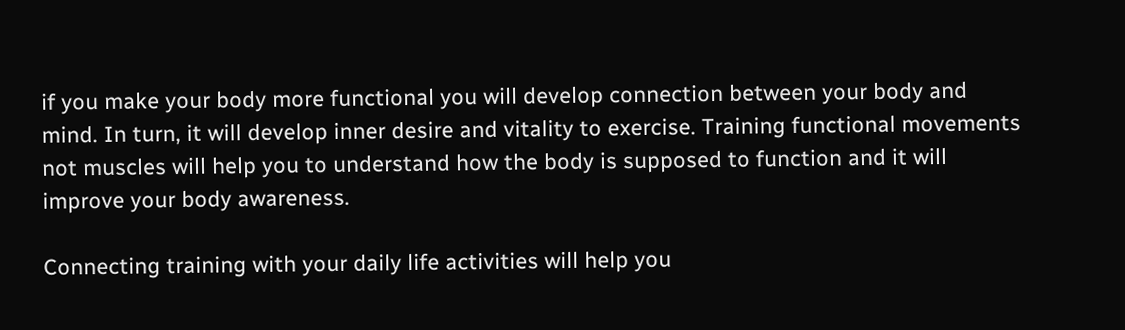if you make your body more functional you will develop connection between your body and mind. In turn, it will develop inner desire and vitality to exercise. Training functional movements not muscles will help you to understand how the body is supposed to function and it will improve your body awareness.

Connecting training with your daily life activities will help you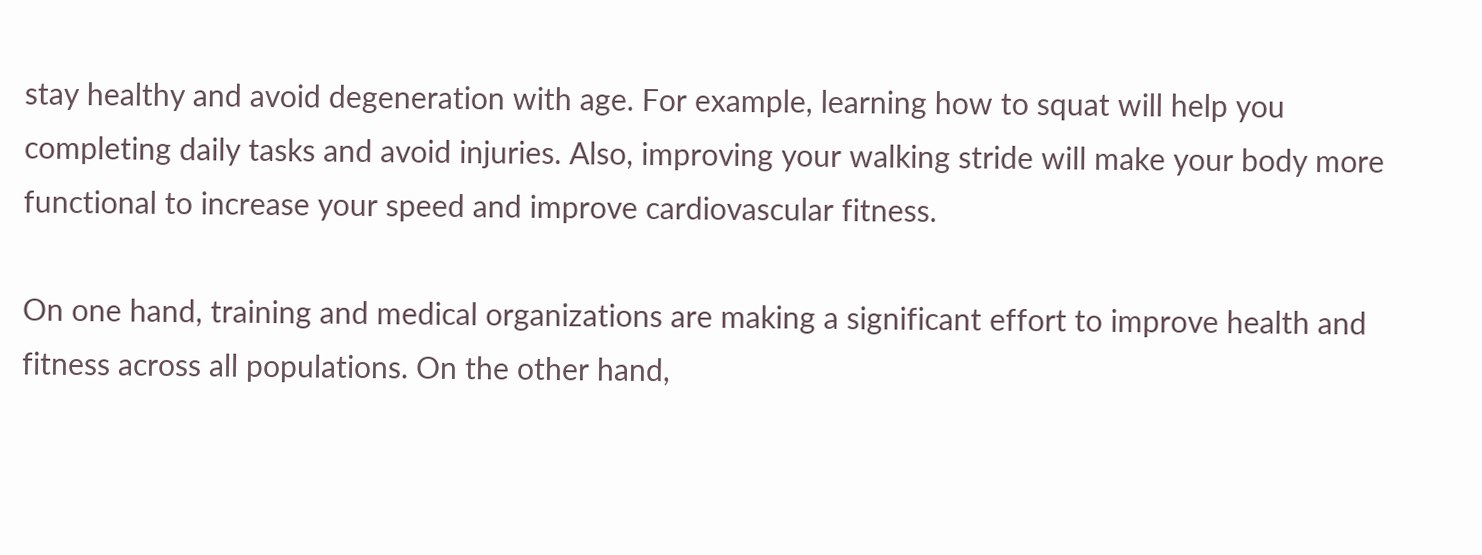stay healthy and avoid degeneration with age. For example, learning how to squat will help you completing daily tasks and avoid injuries. Also, improving your walking stride will make your body more functional to increase your speed and improve cardiovascular fitness.

On one hand, training and medical organizations are making a significant effort to improve health and fitness across all populations. On the other hand,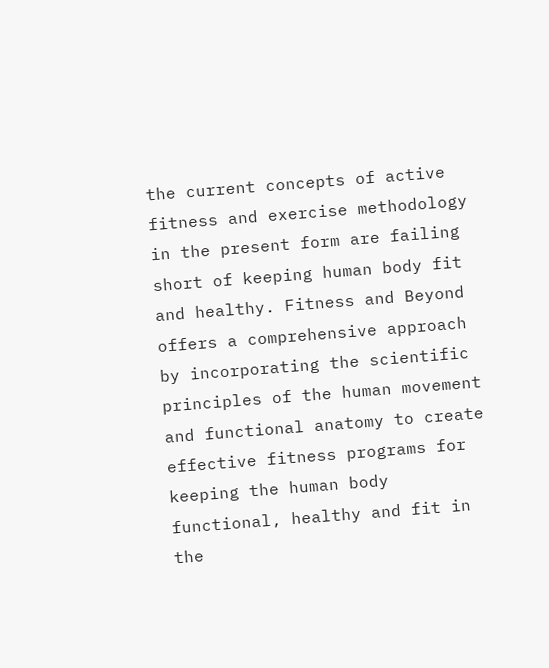the current concepts of active fitness and exercise methodology in the present form are failing short of keeping human body fit and healthy. Fitness and Beyond  offers a comprehensive approach by incorporating the scientific principles of the human movement and functional anatomy to create effective fitness programs for keeping the human body functional, healthy and fit in the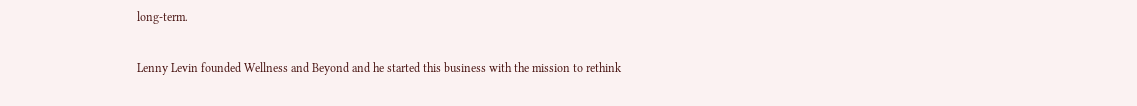long-term.

Lenny Levin founded Wellness and Beyond and he started this business with the mission to rethink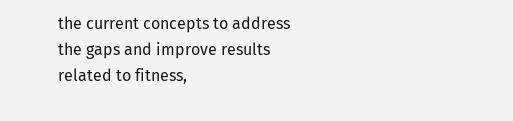the current concepts to address the gaps and improve results related to fitness,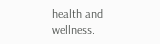health and wellness.